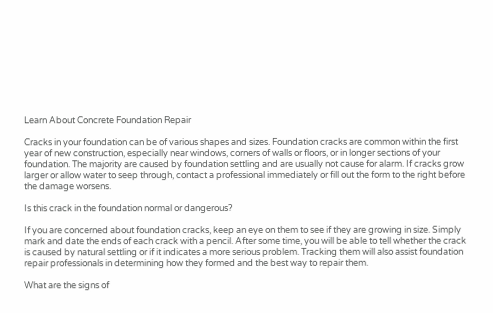Learn About Concrete Foundation Repair

Cracks in your foundation can be of various shapes and sizes. Foundation cracks are common within the first year of new construction, especially near windows, corners of walls or floors, or in longer sections of your foundation. The majority are caused by foundation settling and are usually not cause for alarm. If cracks grow larger or allow water to seep through, contact a professional immediately or fill out the form to the right before the damage worsens.

Is this crack in the foundation normal or dangerous?

If you are concerned about foundation cracks, keep an eye on them to see if they are growing in size. Simply mark and date the ends of each crack with a pencil. After some time, you will be able to tell whether the crack is caused by natural settling or if it indicates a more serious problem. Tracking them will also assist foundation repair professionals in determining how they formed and the best way to repair them.

What are the signs of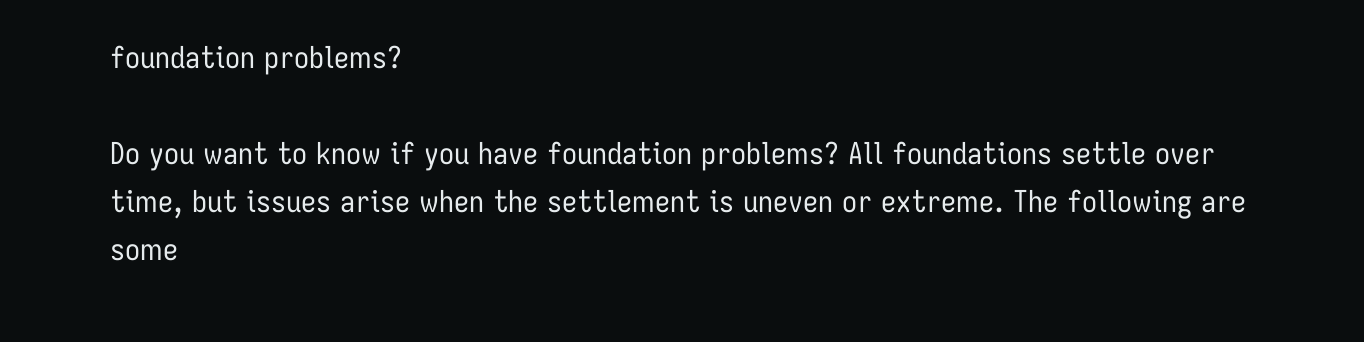foundation problems?

Do you want to know if you have foundation problems? All foundations settle over time, but issues arise when the settlement is uneven or extreme. The following are some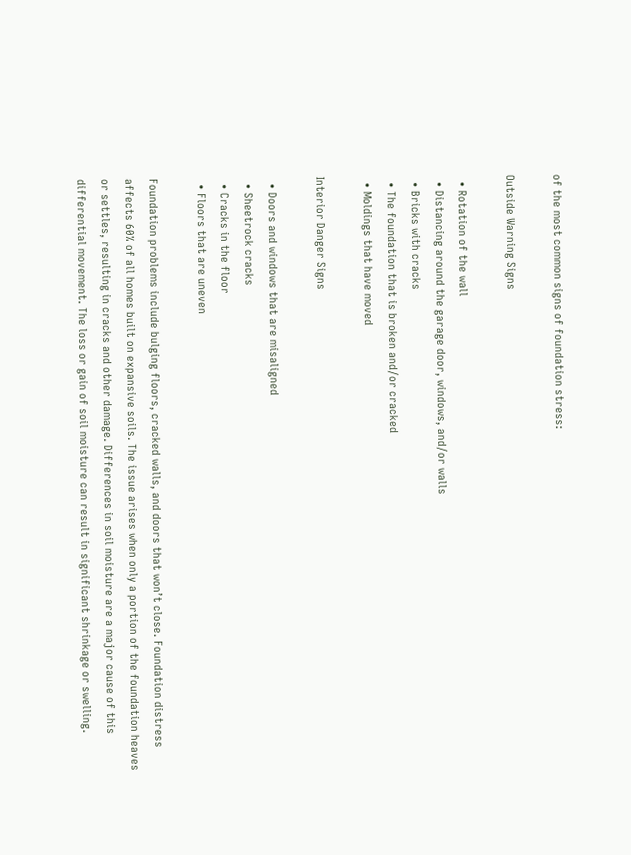of the most common signs of foundation stress:

Outside Warning Signs

  • Rotation of the wall
  • Distancing around the garage door, windows, and/or walls
  • Bricks with cracks
  • The foundation that is broken and/or cracked
  • Moldings that have moved

Interior Danger Signs

  • Doors and windows that are misaligned
  • Sheetrock cracks
  • Cracks in the floor
  • Floors that are uneven

Foundation problems include bulging floors, cracked walls, and doors that won’t close. Foundation distress affects 60% of all homes built on expansive soils. The issue arises when only a portion of the foundation heaves or settles, resulting in cracks and other damage. Differences in soil moisture are a major cause of this differential movement. The loss or gain of soil moisture can result in significant shrinkage or swelling.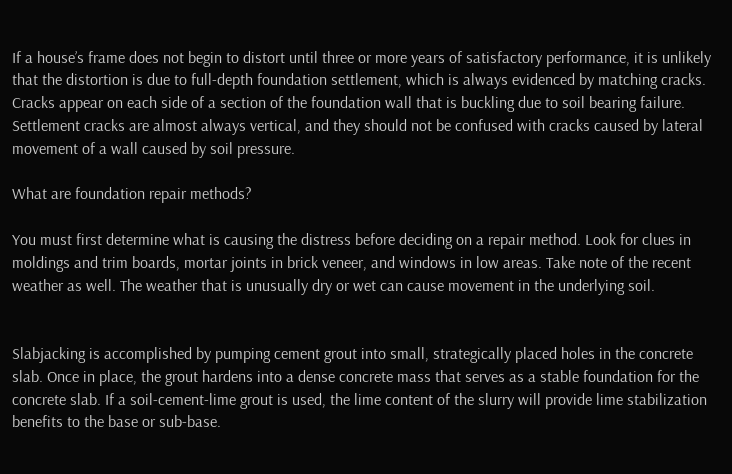If a house’s frame does not begin to distort until three or more years of satisfactory performance, it is unlikely that the distortion is due to full-depth foundation settlement, which is always evidenced by matching cracks. Cracks appear on each side of a section of the foundation wall that is buckling due to soil bearing failure. Settlement cracks are almost always vertical, and they should not be confused with cracks caused by lateral movement of a wall caused by soil pressure.

What are foundation repair methods?

You must first determine what is causing the distress before deciding on a repair method. Look for clues in moldings and trim boards, mortar joints in brick veneer, and windows in low areas. Take note of the recent weather as well. The weather that is unusually dry or wet can cause movement in the underlying soil.


Slabjacking is accomplished by pumping cement grout into small, strategically placed holes in the concrete slab. Once in place, the grout hardens into a dense concrete mass that serves as a stable foundation for the concrete slab. If a soil-cement-lime grout is used, the lime content of the slurry will provide lime stabilization benefits to the base or sub-base.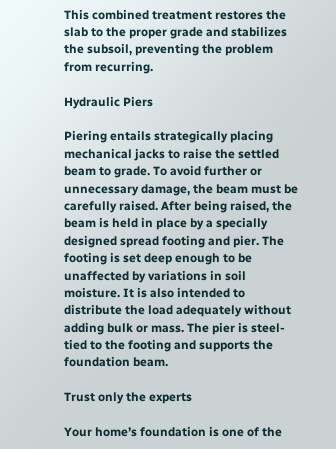This combined treatment restores the slab to the proper grade and stabilizes the subsoil, preventing the problem from recurring.

Hydraulic Piers

Piering entails strategically placing mechanical jacks to raise the settled beam to grade. To avoid further or unnecessary damage, the beam must be carefully raised. After being raised, the beam is held in place by a specially designed spread footing and pier. The footing is set deep enough to be unaffected by variations in soil moisture. It is also intended to distribute the load adequately without adding bulk or mass. The pier is steel-tied to the footing and supports the foundation beam.

Trust only the experts

Your home’s foundation is one of the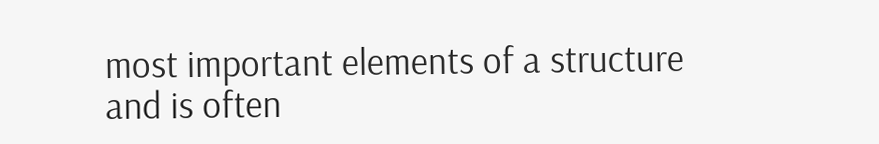most important elements of a structure and is often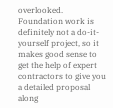overlooked. Foundation work is definitely not a do-it-yourself project, so it makes good sense to get the help of expert contractors to give you a detailed proposal along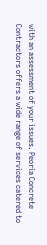with an assessment of your issues. Peoria Concrete Contractors offers a wide range of services catered to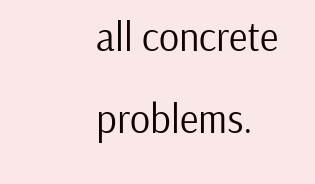all concrete problems.